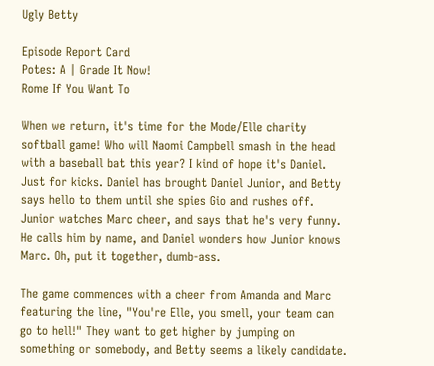Ugly Betty

Episode Report Card
Potes: A | Grade It Now!
Rome If You Want To

When we return, it's time for the Mode/Elle charity softball game! Who will Naomi Campbell smash in the head with a baseball bat this year? I kind of hope it's Daniel. Just for kicks. Daniel has brought Daniel Junior, and Betty says hello to them until she spies Gio and rushes off. Junior watches Marc cheer, and says that he's very funny. He calls him by name, and Daniel wonders how Junior knows Marc. Oh, put it together, dumb-ass.

The game commences with a cheer from Amanda and Marc featuring the line, "You're Elle, you smell, your team can go to hell!" They want to get higher by jumping on something or somebody, and Betty seems a likely candidate.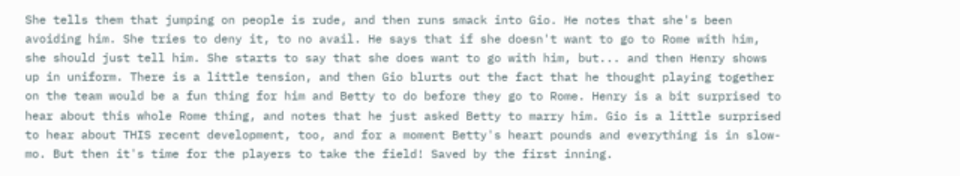She tells them that jumping on people is rude, and then runs smack into Gio. He notes that she's been avoiding him. She tries to deny it, to no avail. He says that if she doesn't want to go to Rome with him, she should just tell him. She starts to say that she does want to go with him, but... and then Henry shows up in uniform. There is a little tension, and then Gio blurts out the fact that he thought playing together on the team would be a fun thing for him and Betty to do before they go to Rome. Henry is a bit surprised to hear about this whole Rome thing, and notes that he just asked Betty to marry him. Gio is a little surprised to hear about THIS recent development, too, and for a moment Betty's heart pounds and everything is in slow-mo. But then it's time for the players to take the field! Saved by the first inning.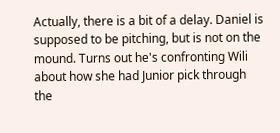Actually, there is a bit of a delay. Daniel is supposed to be pitching, but is not on the mound. Turns out he's confronting Wili about how she had Junior pick through the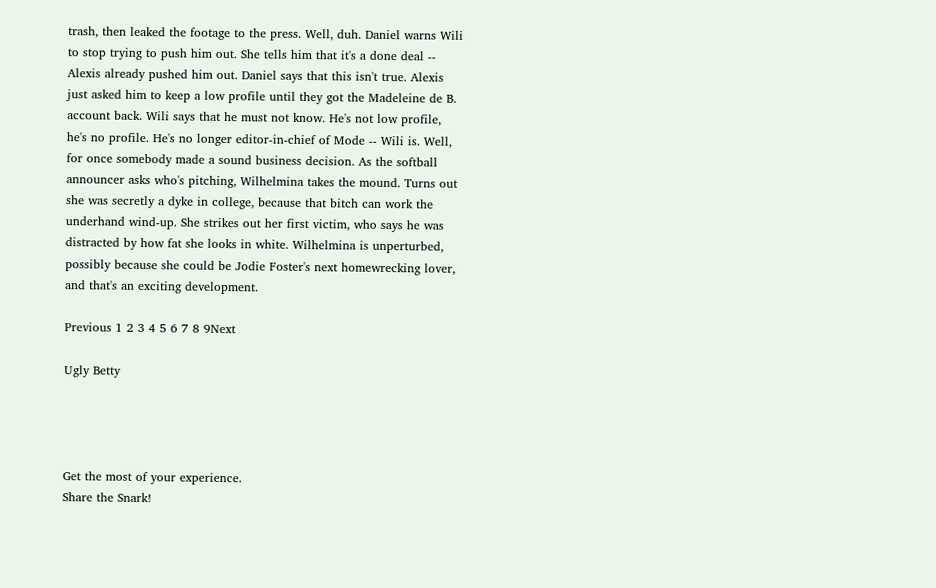trash, then leaked the footage to the press. Well, duh. Daniel warns Wili to stop trying to push him out. She tells him that it's a done deal -- Alexis already pushed him out. Daniel says that this isn't true. Alexis just asked him to keep a low profile until they got the Madeleine de B. account back. Wili says that he must not know. He's not low profile, he's no profile. He's no longer editor-in-chief of Mode -- Wili is. Well, for once somebody made a sound business decision. As the softball announcer asks who's pitching, Wilhelmina takes the mound. Turns out she was secretly a dyke in college, because that bitch can work the underhand wind-up. She strikes out her first victim, who says he was distracted by how fat she looks in white. Wilhelmina is unperturbed, possibly because she could be Jodie Foster's next homewrecking lover, and that's an exciting development.

Previous 1 2 3 4 5 6 7 8 9Next

Ugly Betty




Get the most of your experience.
Share the Snark!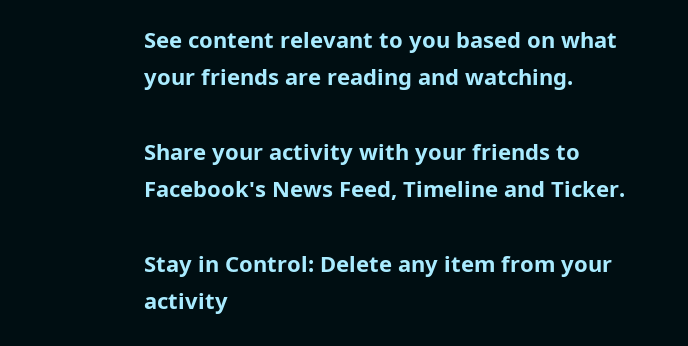See content relevant to you based on what your friends are reading and watching.

Share your activity with your friends to Facebook's News Feed, Timeline and Ticker.

Stay in Control: Delete any item from your activity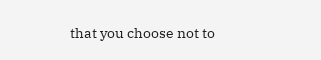that you choose not to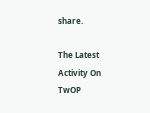share.

The Latest Activity On TwOP